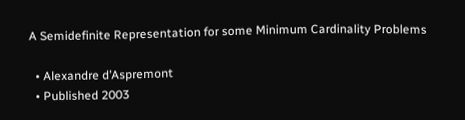A Semidefinite Representation for some Minimum Cardinality Problems

  • Alexandre d’Aspremont
  • Published 2003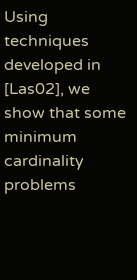Using techniques developed in [Las02], we show that some minimum cardinality problems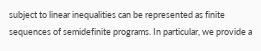subject to linear inequalities can be represented as finite sequences of semidefinite programs. In particular, we provide a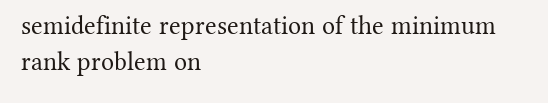semidefinite representation of the minimum rank problem on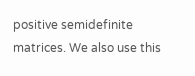positive semidefinite matrices. We also use this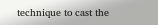technique to cast the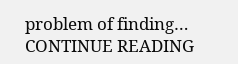problem of finding… CONTINUE READING